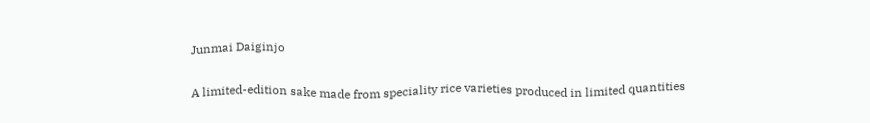Junmai Daiginjo

A limited-edition sake made from speciality rice varieties produced in limited quantities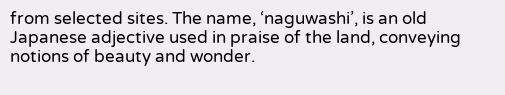from selected sites. The name, ‘naguwashi’, is an old Japanese adjective used in praise of the land, conveying notions of beauty and wonder.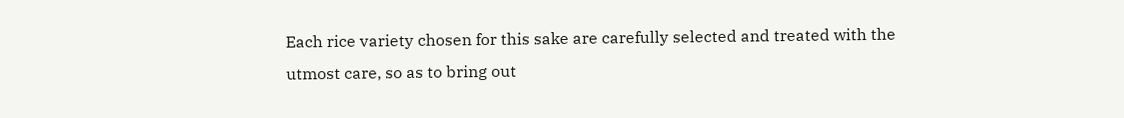Each rice variety chosen for this sake are carefully selected and treated with the utmost care, so as to bring out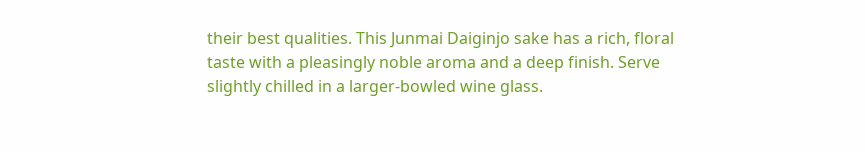their best qualities. This Junmai Daiginjo sake has a rich, floral taste with a pleasingly noble aroma and a deep finish. Serve slightly chilled in a larger-bowled wine glass.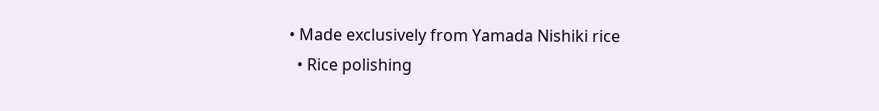• Made exclusively from Yamada Nishiki rice
  • Rice polishing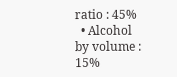ratio : 45%
  • Alcohol by volume : 15%